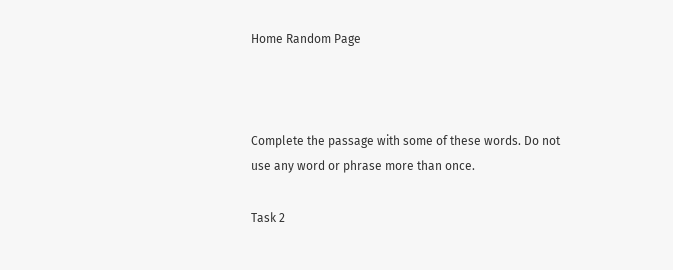Home Random Page



Complete the passage with some of these words. Do not use any word or phrase more than once.

Task 2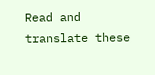Read and translate these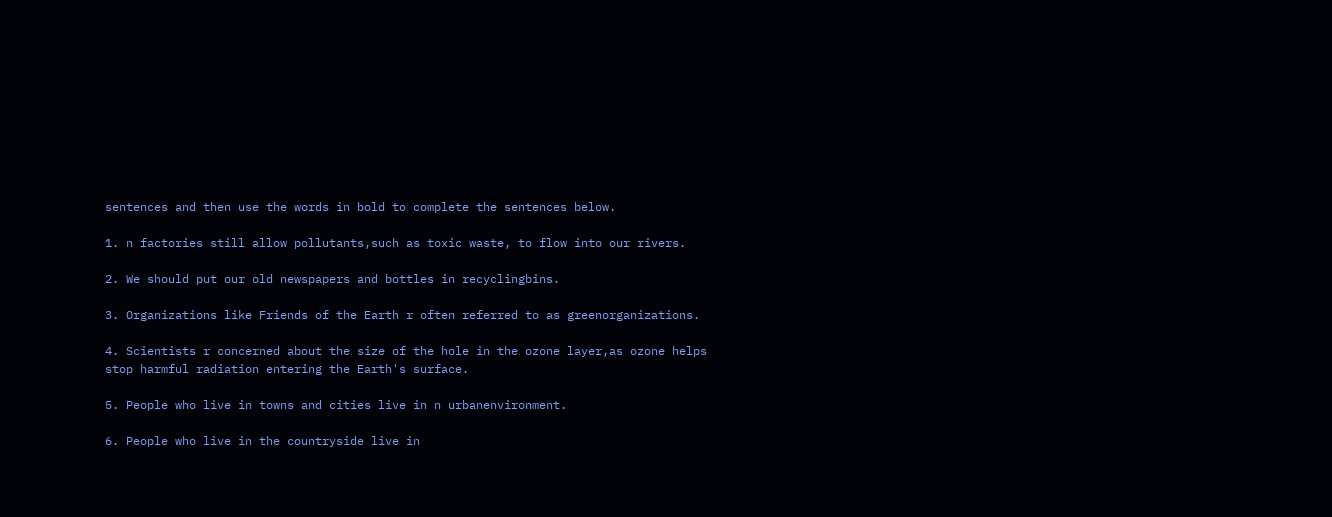sentences and then use the words in bold to complete the sentences below.

1. n factories still allow pollutants,such as toxic waste, to flow into our rivers.

2. We should put our old newspapers and bottles in recyclingbins.

3. Organizations like Friends of the Earth r often referred to as greenorganizations.

4. Scientists r concerned about the size of the hole in the ozone layer,as ozone helps stop harmful radiation entering the Earth's surface.

5. People who live in towns and cities live in n urbanenvironment.

6. People who live in the countryside live in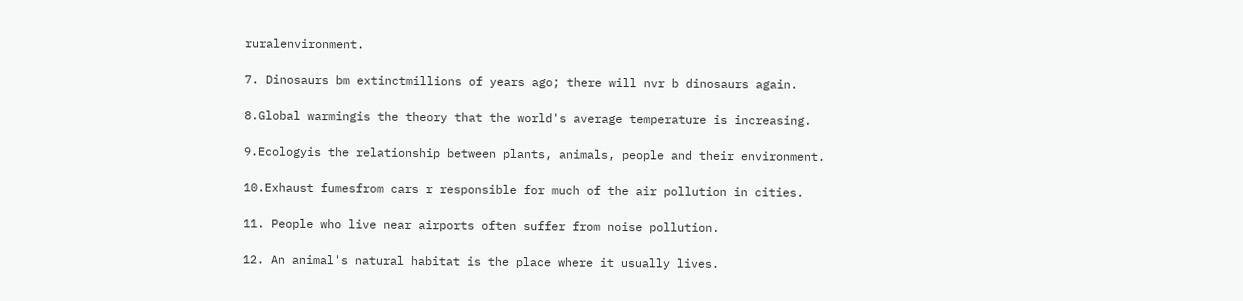ruralenvironment.

7. Dinosaurs bm extinctmillions of years ago; there will nvr b dinosaurs again.

8.Global warmingis the theory that the world's average temperature is increasing.

9.Ecologyis the relationship between plants, animals, people and their environment.

10.Exhaust fumesfrom cars r responsible for much of the air pollution in cities.

11. People who live near airports often suffer from noise pollution.

12. An animal's natural habitat is the place where it usually lives.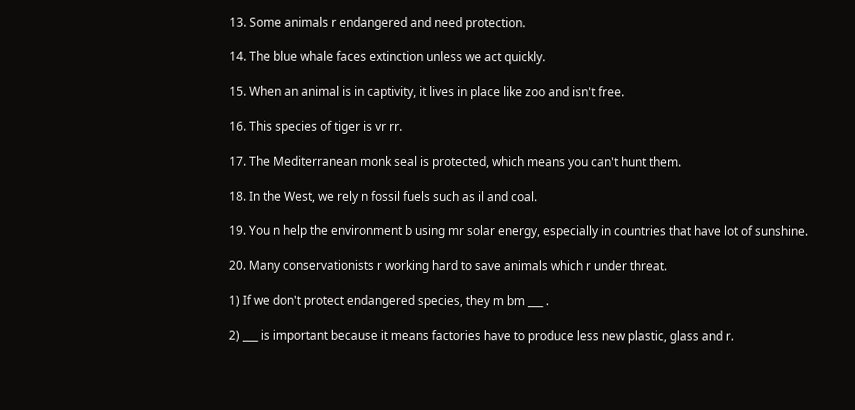13. Some animals r endangered and need protection.

14. The blue whale faces extinction unless we act quickly.

15. When an animal is in captivity, it lives in place like zoo and isn't free.

16. This species of tiger is vr rr.

17. The Mediterranean monk seal is protected, which means you can't hunt them.

18. In the West, we rely n fossil fuels such as il and coal.

19. You n help the environment b using mr solar energy, especially in countries that have lot of sunshine.

20. Many conservationists r working hard to save animals which r under threat.

1) If we don't protect endangered species, they m bm ___ .

2) ___ is important because it means factories have to produce less new plastic, glass and r.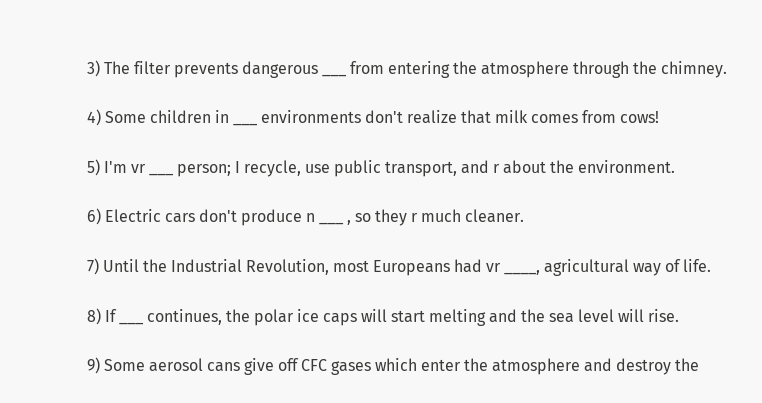3) The filter prevents dangerous ___ from entering the atmosphere through the chimney.

4) Some children in ___ environments don't realize that milk comes from cows!

5) I'm vr ___ person; I recycle, use public transport, and r about the environment.

6) Electric cars don't produce n ___ , so they r much cleaner.

7) Until the Industrial Revolution, most Europeans had vr ____, agricultural way of life.

8) If ___ continues, the polar ice caps will start melting and the sea level will rise.

9) Some aerosol cans give off CFC gases which enter the atmosphere and destroy the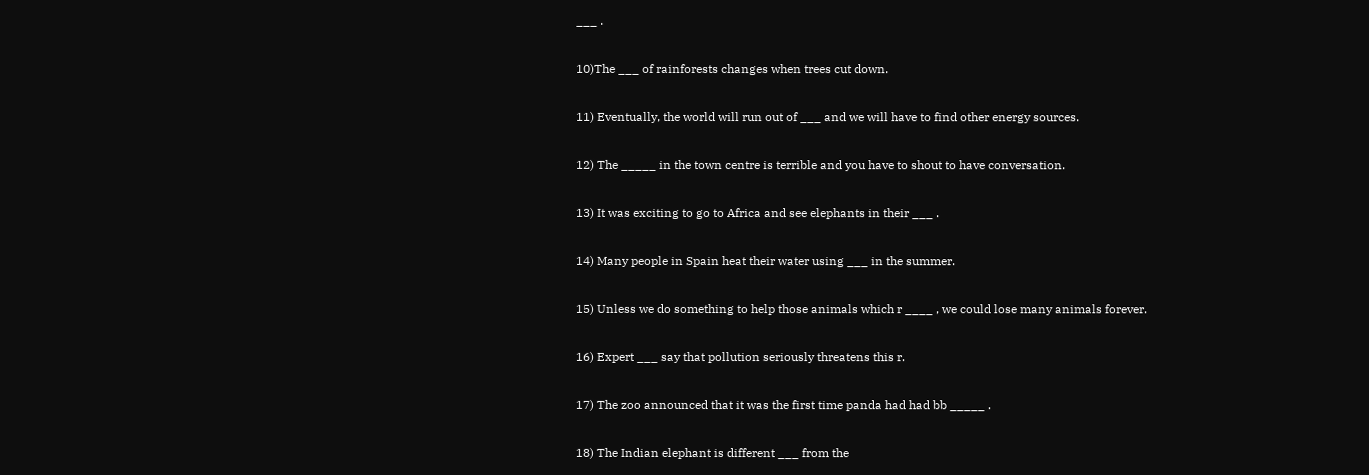___ .

10)The ___ of rainforests changes when trees cut down.

11) Eventually, the world will run out of ___ and we will have to find other energy sources.

12) The _____ in the town centre is terrible and you have to shout to have conversation.

13) It was exciting to go to Africa and see elephants in their ___ .

14) Many people in Spain heat their water using ___ in the summer.

15) Unless we do something to help those animals which r ____ , we could lose many animals forever.

16) Expert ___ say that pollution seriously threatens this r.

17) The zoo announced that it was the first time panda had had bb _____ .

18) The Indian elephant is different ___ from the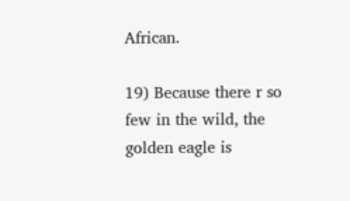African.

19) Because there r so few in the wild, the golden eagle is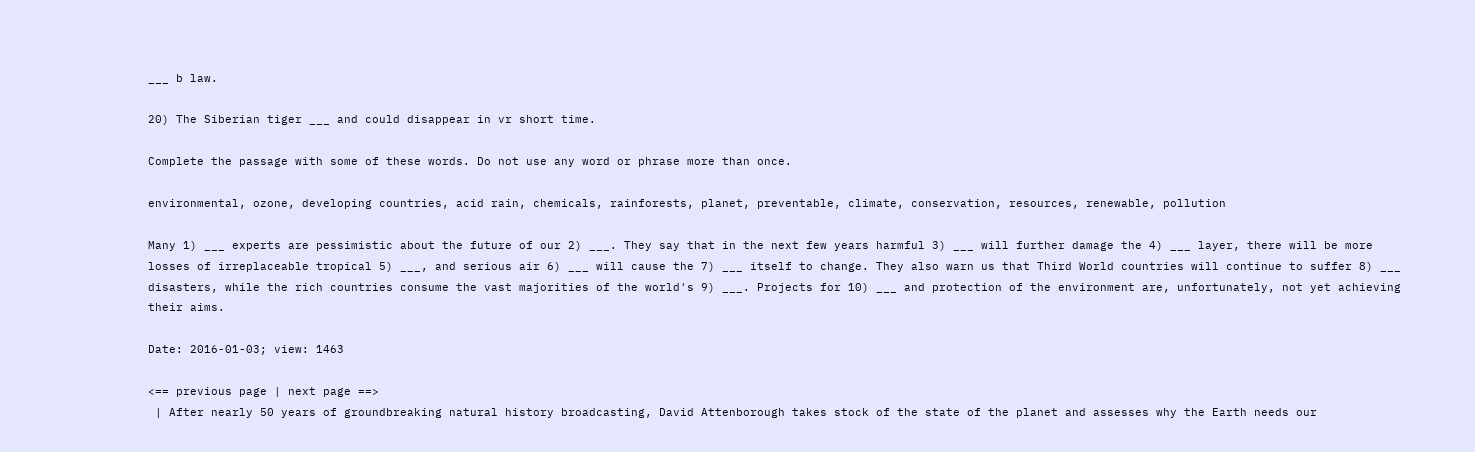___ b law.

20) The Siberian tiger ___ and could disappear in vr short time.

Complete the passage with some of these words. Do not use any word or phrase more than once.

environmental, ozone, developing countries, acid rain, chemicals, rainforests, planet, preventable, climate, conservation, resources, renewable, pollution

Many 1) ___ experts are pessimistic about the future of our 2) ___. They say that in the next few years harmful 3) ___ will further damage the 4) ___ layer, there will be more losses of irreplaceable tropical 5) ___, and serious air 6) ___ will cause the 7) ___ itself to change. They also warn us that Third World countries will continue to suffer 8) ___ disasters, while the rich countries consume the vast majorities of the world's 9) ___. Projects for 10) ___ and protection of the environment are, unfortunately, not yet achieving their aims.

Date: 2016-01-03; view: 1463

<== previous page | next page ==>
 | After nearly 50 years of groundbreaking natural history broadcasting, David Attenborough takes stock of the state of the planet and assesses why the Earth needs our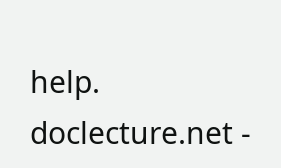help.
doclecture.net -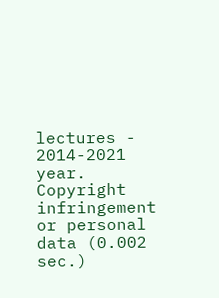lectures - 2014-2021 year. Copyright infringement or personal data (0.002 sec.)